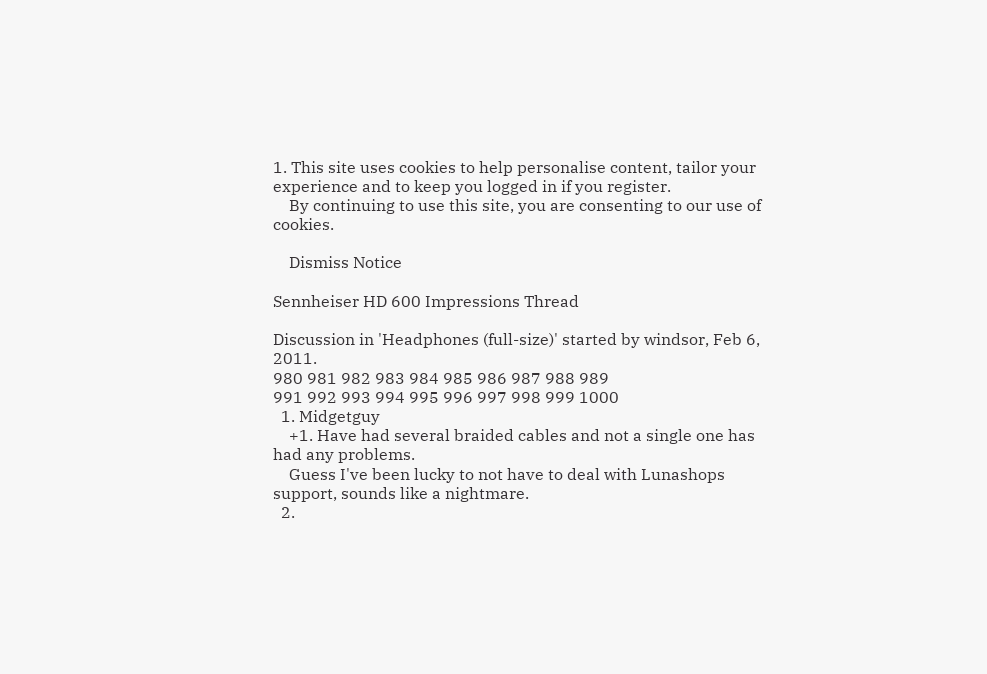1. This site uses cookies to help personalise content, tailor your experience and to keep you logged in if you register.
    By continuing to use this site, you are consenting to our use of cookies.

    Dismiss Notice

Sennheiser HD 600 Impressions Thread

Discussion in 'Headphones (full-size)' started by windsor, Feb 6, 2011.
980 981 982 983 984 985 986 987 988 989
991 992 993 994 995 996 997 998 999 1000
  1. Midgetguy
    +1. Have had several braided cables and not a single one has had any problems.
    Guess I've been lucky to not have to deal with Lunashops support, sounds like a nightmare.
  2.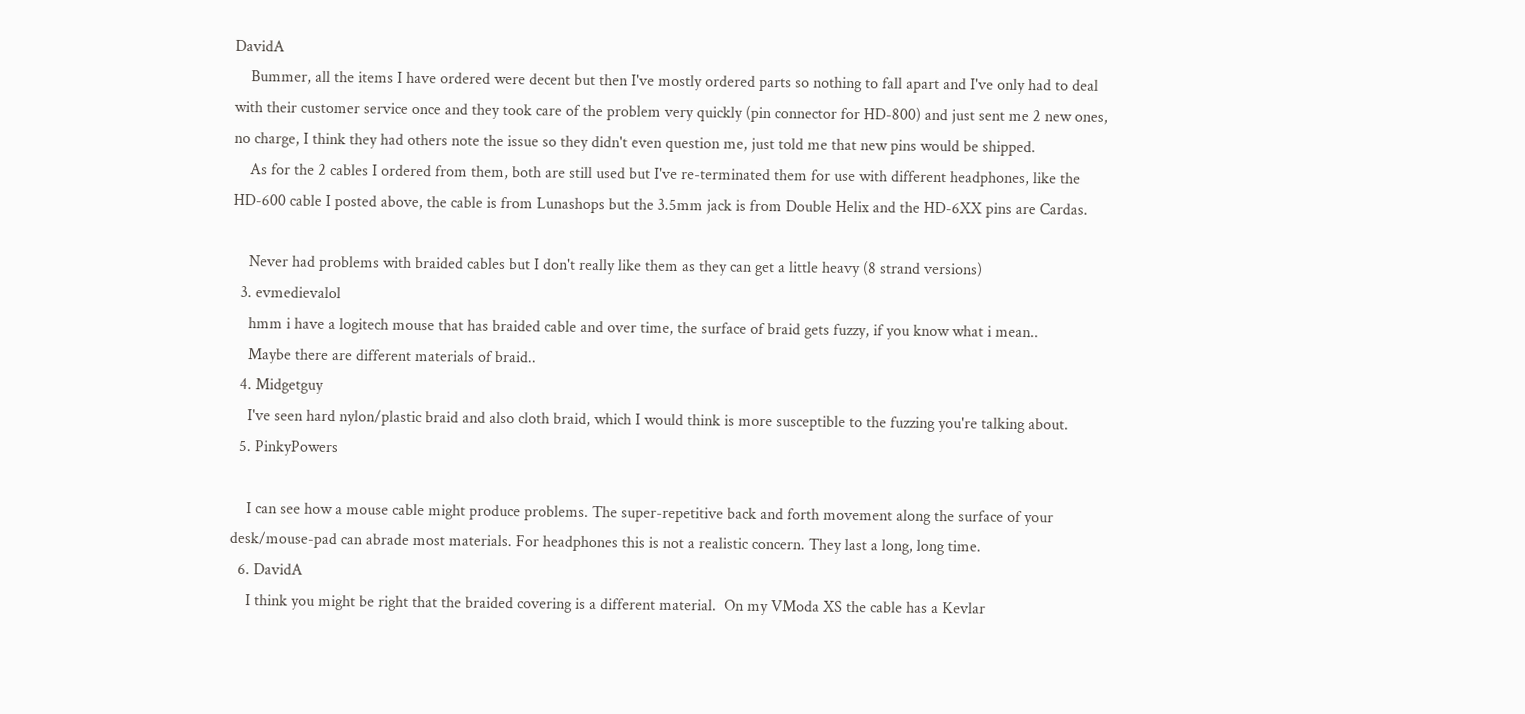DavidA
    Bummer, all the items I have ordered were decent but then I've mostly ordered parts so nothing to fall apart and I've only had to deal with their customer service once and they took care of the problem very quickly (pin connector for HD-800) and just sent me 2 new ones, no charge, I think they had others note the issue so they didn't even question me, just told me that new pins would be shipped.
    As for the 2 cables I ordered from them, both are still used but I've re-terminated them for use with different headphones, like the HD-600 cable I posted above, the cable is from Lunashops but the 3.5mm jack is from Double Helix and the HD-6XX pins are Cardas.

    Never had problems with braided cables but I don't really like them as they can get a little heavy (8 strand versions)
  3. evmedievalol
    hmm i have a logitech mouse that has braided cable and over time, the surface of braid gets fuzzy, if you know what i mean..
    Maybe there are different materials of braid..
  4. Midgetguy
    I've seen hard nylon/plastic braid and also cloth braid, which I would think is more susceptible to the fuzzing you're talking about.
  5. PinkyPowers

    I can see how a mouse cable might produce problems. The super-repetitive back and forth movement along the surface of your desk/mouse-pad can abrade most materials. For headphones this is not a realistic concern. They last a long, long time.
  6. DavidA
    I think you might be right that the braided covering is a different material.  On my VModa XS the cable has a Kevlar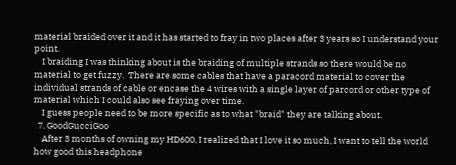material braided over it and it has started to fray in two places after 3 years so I understand your point.
    I braiding I was thinking about is the braiding of multiple strands so there would be no material to get fuzzy.  There are some cables that have a paracord material to cover the individual strands of cable or encase the 4 wires with a single layer of parcord or other type of material which I could also see fraying over time.
    I guess people need to be more specific as to what "braid" they are talking about.
  7. GoodGucciGoo
    After 3 months of owning my HD600, I realized that I love it so much, I want to tell the world how good this headphone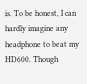is. To be honest, I can hardly imagine any headphone to beat my HD600. Though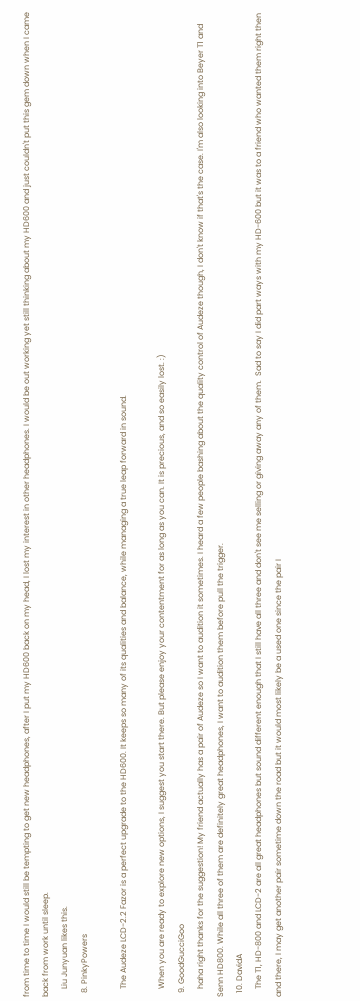from time to time I would still be tempting to get new headphones, after I put my HD600 back on my head, I lost my interest in other headphones. I would be out working yet still thinking about my HD600 and just couldn't put this gem down when I came back from work until sleep.
    Liu Junyuan likes this.
  8. PinkyPowers

    The Audeze LCD-2.2 Fazor is a perfect upgrade to the HD600. It keeps so many of its qualities and balance, while managing a true leap forward in sound.

    When you are ready to explore new options, I suggest you start there. But please enjoy your contentment for as long as you can. It is precious, and so easily lost. :)
  9. GoodGucciGoo
    haha right thanks for the suggestion! My friend actually has a pair of Audeze so I want to audition it sometimes. I heard a few people bashing about the quality control of Audeze though, I don't know if that's the case. I'm also looking into Beyer T1 and Senn HD800. While all three of them are definitely great headphones, I want to audition them before pull the trigger.
  10. DavidA
    The T1, HD-800 and LCD-2 are all great headphones but sound different enough that I still have all three and don't see me selling or giving away any of them.  Sad to say I did part ways with my HD-600 but it was to a friend who wanted them right then and there, I may get another pair sometime down the road but it would most likely be a used one since the pair I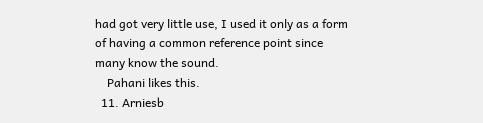had got very little use, I used it only as a form of having a common reference point since many know the sound.
    Pahani likes this.
  11. Arniesb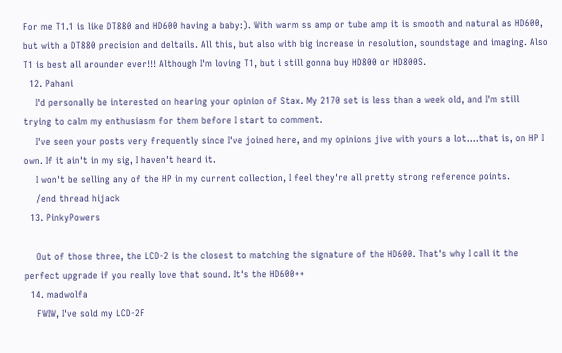For me T1.1 is like DT880 and HD600 having a baby:). With warm ss amp or tube amp it is smooth and natural as HD600, but with a DT880 precision and deltails. All this, but also with big increase in resolution, soundstage and imaging. Also T1 is best all arounder ever!!! Although I'm loving T1, but i still gonna buy HD800 or HD800S.
  12. Pahani
    I'd personally be interested on hearing your opinion of Stax. My 2170 set is less than a week old, and I'm still trying to calm my enthusiasm for them before I start to comment.
    I've seen your posts very frequently since I've joined here, and my opinions jive with yours a lot....that is, on HP I own. If it ain't in my sig, I haven't heard it.
    I won't be selling any of the HP in my current collection, I feel they're all pretty strong reference points.
    /end thread hijack
  13. PinkyPowers

    Out of those three, the LCD-2 is the closest to matching the signature of the HD600. That's why I call it the perfect upgrade if you really love that sound. It's the HD600++
  14. madwolfa
    FWIW, I've sold my LCD-2F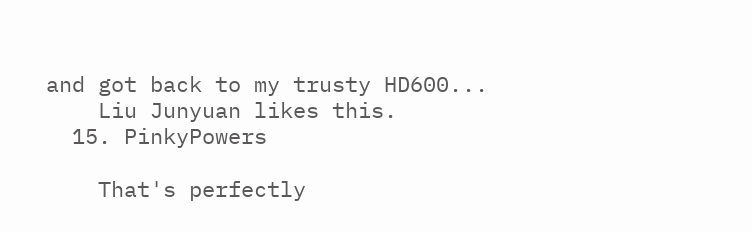and got back to my trusty HD600...
    Liu Junyuan likes this.
  15. PinkyPowers

    That's perfectly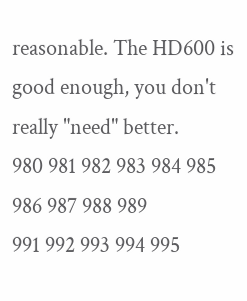reasonable. The HD600 is good enough, you don't really "need" better.
980 981 982 983 984 985 986 987 988 989
991 992 993 994 995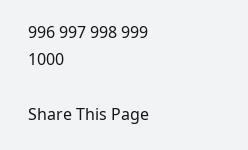996 997 998 999 1000

Share This Page